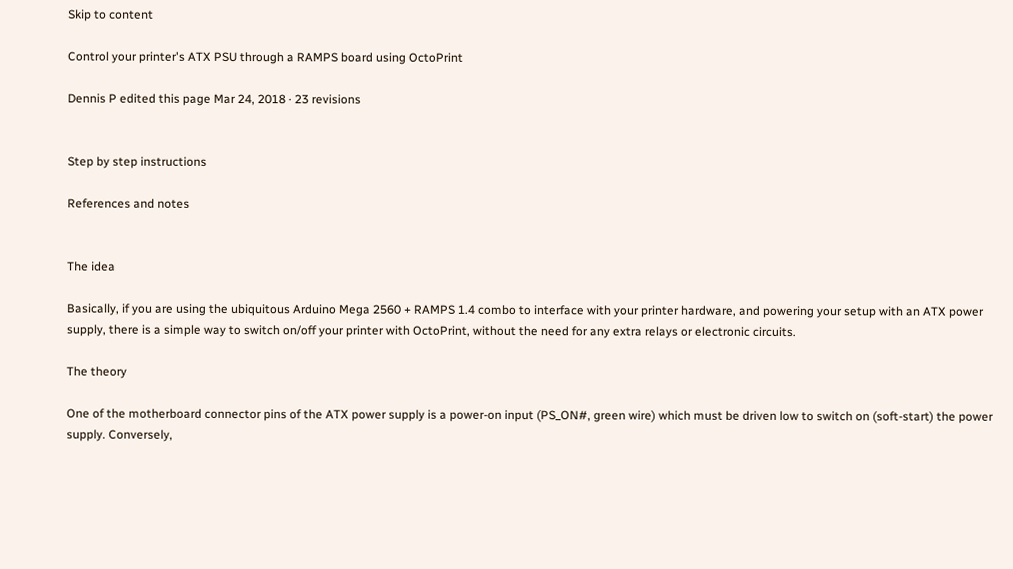Skip to content

Control your printer's ATX PSU through a RAMPS board using OctoPrint

Dennis P edited this page Mar 24, 2018 · 23 revisions


Step by step instructions

References and notes


The idea

Basically, if you are using the ubiquitous Arduino Mega 2560 + RAMPS 1.4 combo to interface with your printer hardware, and powering your setup with an ATX power supply, there is a simple way to switch on/off your printer with OctoPrint, without the need for any extra relays or electronic circuits.

The theory

One of the motherboard connector pins of the ATX power supply is a power-on input (PS_ON#, green wire) which must be driven low to switch on (soft-start) the power supply. Conversely,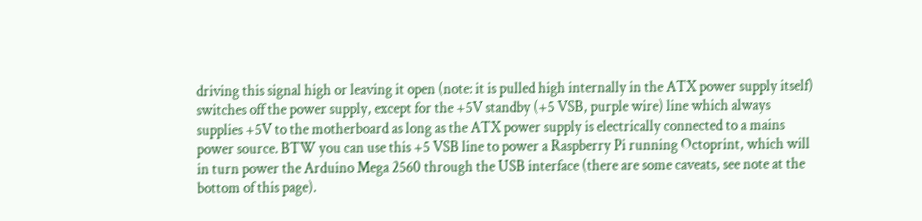driving this signal high or leaving it open (note: it is pulled high internally in the ATX power supply itself) switches off the power supply, except for the +5V standby (+5 VSB, purple wire) line which always supplies +5V to the motherboard as long as the ATX power supply is electrically connected to a mains power source. BTW you can use this +5 VSB line to power a Raspberry Pi running Octoprint, which will in turn power the Arduino Mega 2560 through the USB interface (there are some caveats, see note at the bottom of this page).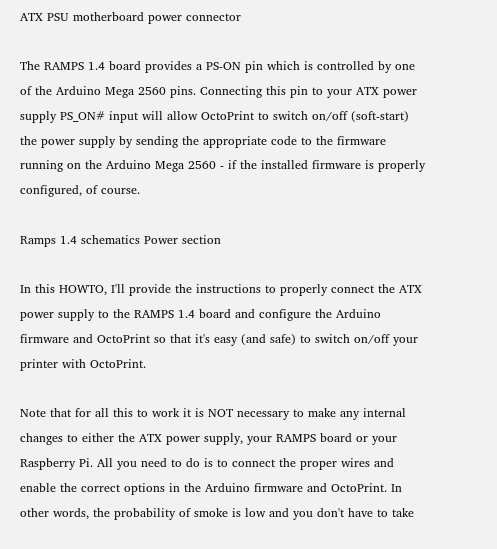ATX PSU motherboard power connector

The RAMPS 1.4 board provides a PS-ON pin which is controlled by one of the Arduino Mega 2560 pins. Connecting this pin to your ATX power supply PS_ON# input will allow OctoPrint to switch on/off (soft-start) the power supply by sending the appropriate code to the firmware running on the Arduino Mega 2560 - if the installed firmware is properly configured, of course.

Ramps 1.4 schematics Power section

In this HOWTO, I'll provide the instructions to properly connect the ATX power supply to the RAMPS 1.4 board and configure the Arduino firmware and OctoPrint so that it's easy (and safe) to switch on/off your printer with OctoPrint.

Note that for all this to work it is NOT necessary to make any internal changes to either the ATX power supply, your RAMPS board or your Raspberry Pi. All you need to do is to connect the proper wires and enable the correct options in the Arduino firmware and OctoPrint. In other words, the probability of smoke is low and you don't have to take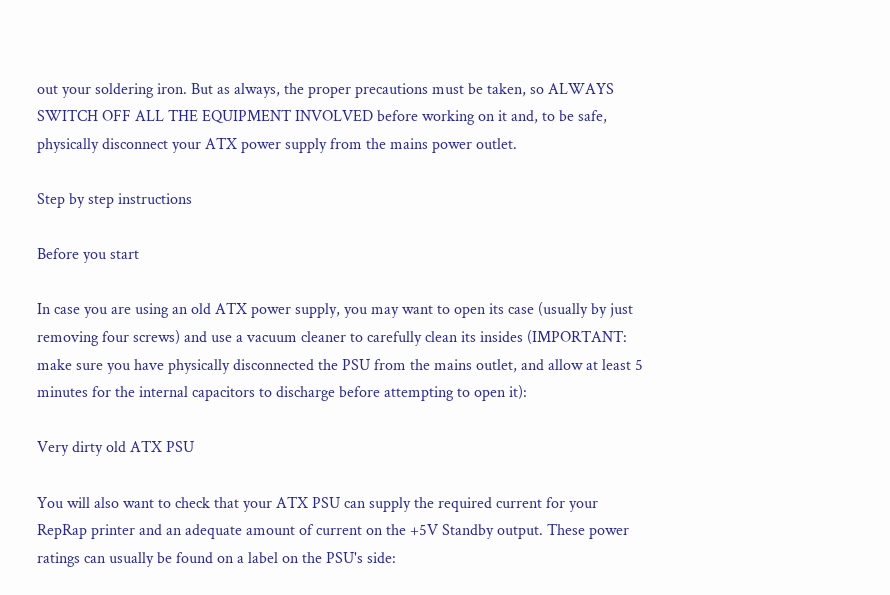out your soldering iron. But as always, the proper precautions must be taken, so ALWAYS SWITCH OFF ALL THE EQUIPMENT INVOLVED before working on it and, to be safe, physically disconnect your ATX power supply from the mains power outlet.

Step by step instructions

Before you start

In case you are using an old ATX power supply, you may want to open its case (usually by just removing four screws) and use a vacuum cleaner to carefully clean its insides (IMPORTANT: make sure you have physically disconnected the PSU from the mains outlet, and allow at least 5 minutes for the internal capacitors to discharge before attempting to open it):

Very dirty old ATX PSU

You will also want to check that your ATX PSU can supply the required current for your RepRap printer and an adequate amount of current on the +5V Standby output. These power ratings can usually be found on a label on the PSU's side: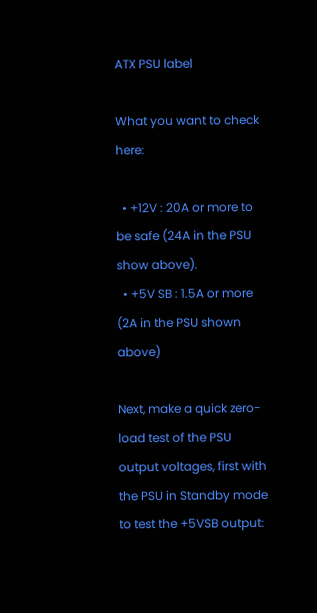ATX PSU label

What you want to check here:

  • +12V : 20A or more to be safe (24A in the PSU show above).
  • +5V SB : 1.5A or more (2A in the PSU shown above)

Next, make a quick zero-load test of the PSU output voltages, first with the PSU in Standby mode to test the +5VSB output: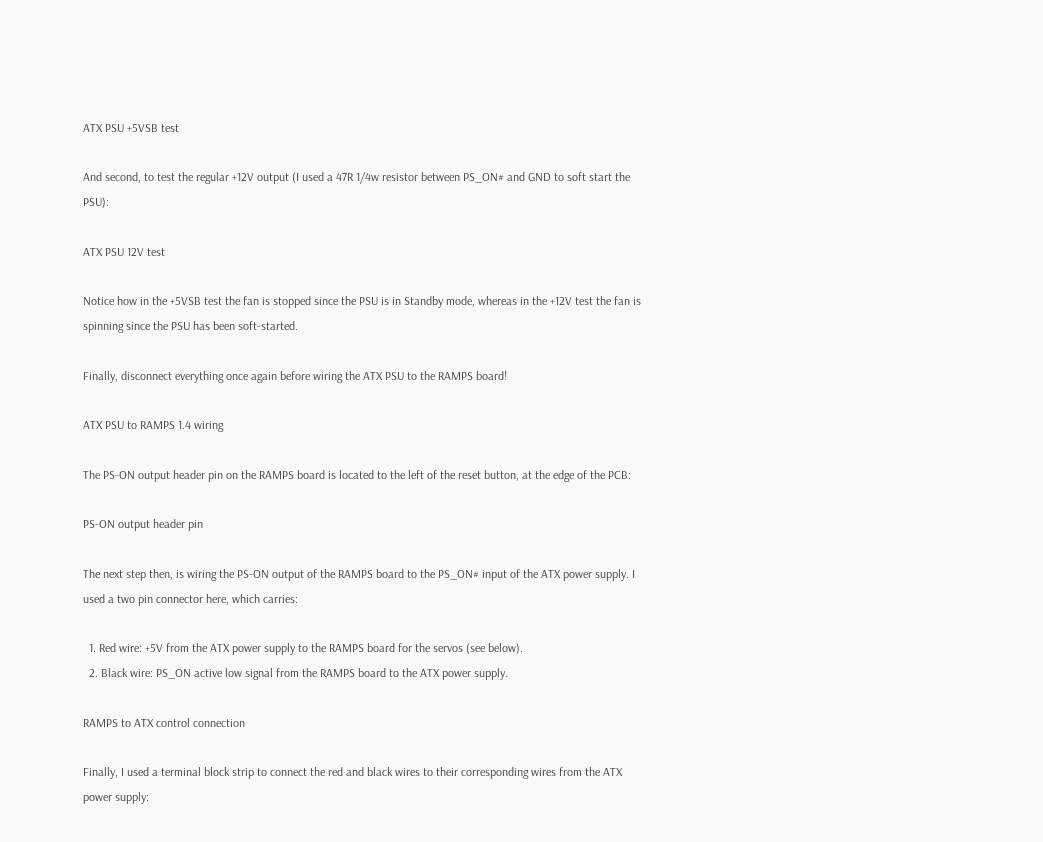ATX PSU +5VSB test

And second, to test the regular +12V output (I used a 47R 1/4w resistor between PS_ON# and GND to soft start the PSU):

ATX PSU 12V test

Notice how in the +5VSB test the fan is stopped since the PSU is in Standby mode, whereas in the +12V test the fan is spinning since the PSU has been soft-started.

Finally, disconnect everything once again before wiring the ATX PSU to the RAMPS board!

ATX PSU to RAMPS 1.4 wiring

The PS-ON output header pin on the RAMPS board is located to the left of the reset button, at the edge of the PCB:

PS-ON output header pin

The next step then, is wiring the PS-ON output of the RAMPS board to the PS_ON# input of the ATX power supply. I used a two pin connector here, which carries:

  1. Red wire: +5V from the ATX power supply to the RAMPS board for the servos (see below).
  2. Black wire: PS_ON active low signal from the RAMPS board to the ATX power supply.

RAMPS to ATX control connection

Finally, I used a terminal block strip to connect the red and black wires to their corresponding wires from the ATX power supply: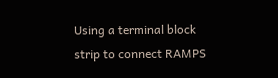Using a terminal block strip to connect RAMPS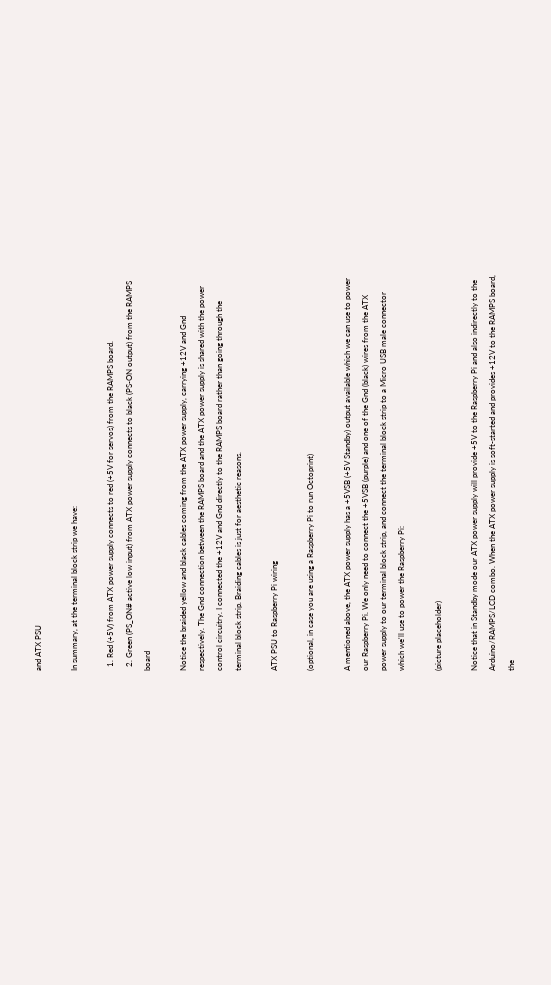and ATX PSU

In summary, at the terminal block strip we have:

  1. Red (+5V) from ATX power supply connects to red (+5V for servos) from the RAMPS board.
  2. Green (PS_ON# active low input) from ATX power supply connects to black (PS-ON output) from the RAMPS board

Notice the braided yellow and black cables coming from the ATX power supply, carrying +12V and Gnd respectively. The Gnd connection between the RAMPS board and the ATX power supply is shared with the power control circuitry. I connected the +12V and Gnd directly to the RAMPS board rather than going through the terminal block strip. Braiding cables is just for aesthetic reasons.

ATX PSU to Raspberry Pi wiring

(optional, in case you are using a Raspberry Pi to run Octoprint)

A mentioned above, the ATX power supply has a +5VSB (+5V Standby) output available which we can use to power our Raspberry Pi. We only need to connect the +5VSB (purple) and one of the Gnd (black) wires from the ATX power supply to our terminal block strip, and connect the terminal block strip to a Micro USB male connector which we'll use to power the Raspberry Pi:

(picture placeholder)

Notice that in Standby mode our ATX power supply will provide +5V to the Raspberry Pi and also indirectly to the Arduino/RAMPS/LCD combo. When the ATX power supply is soft-started and provides +12V to the RAMPS board, the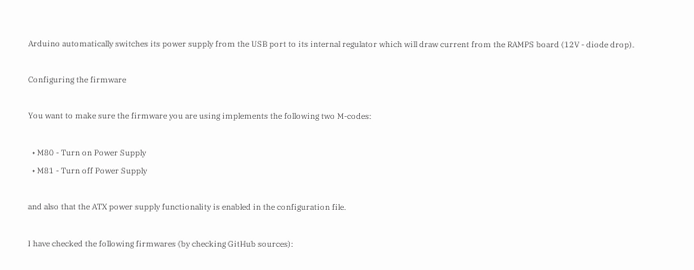Arduino automatically switches its power supply from the USB port to its internal regulator which will draw current from the RAMPS board (12V - diode drop).

Configuring the firmware

You want to make sure the firmware you are using implements the following two M-codes:

  • M80 - Turn on Power Supply
  • M81 - Turn off Power Supply

and also that the ATX power supply functionality is enabled in the configuration file.

I have checked the following firmwares (by checking GitHub sources):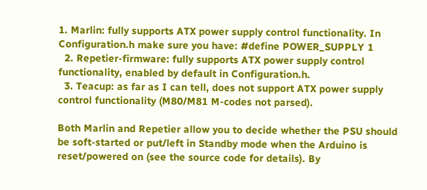1. Marlin: fully supports ATX power supply control functionality. In Configuration.h make sure you have: #define POWER_SUPPLY 1
  2. Repetier-firmware: fully supports ATX power supply control functionality, enabled by default in Configuration.h.
  3. Teacup: as far as I can tell, does not support ATX power supply control functionality (M80/M81 M-codes not parsed).

Both Marlin and Repetier allow you to decide whether the PSU should be soft-started or put/left in Standby mode when the Arduino is reset/powered on (see the source code for details). By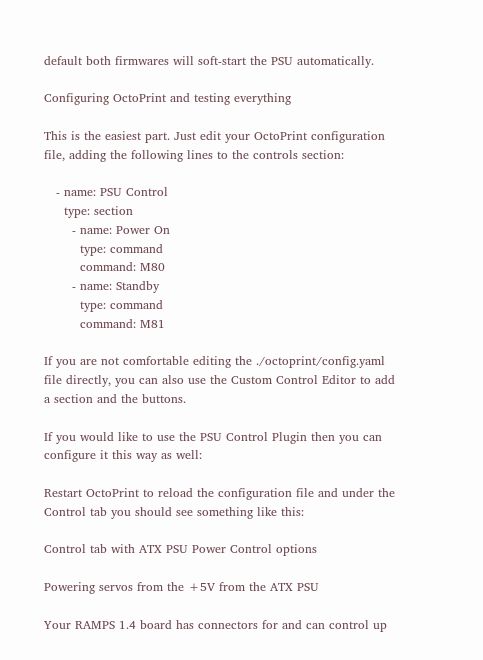default both firmwares will soft-start the PSU automatically.

Configuring OctoPrint and testing everything

This is the easiest part. Just edit your OctoPrint configuration file, adding the following lines to the controls section:

   - name: PSU Control
     type: section
       - name: Power On
         type: command
         command: M80
       - name: Standby
         type: command
         command: M81

If you are not comfortable editing the ./octoprint/config.yaml file directly, you can also use the Custom Control Editor to add a section and the buttons.

If you would like to use the PSU Control Plugin then you can configure it this way as well:

Restart OctoPrint to reload the configuration file and under the Control tab you should see something like this:

Control tab with ATX PSU Power Control options

Powering servos from the +5V from the ATX PSU

Your RAMPS 1.4 board has connectors for and can control up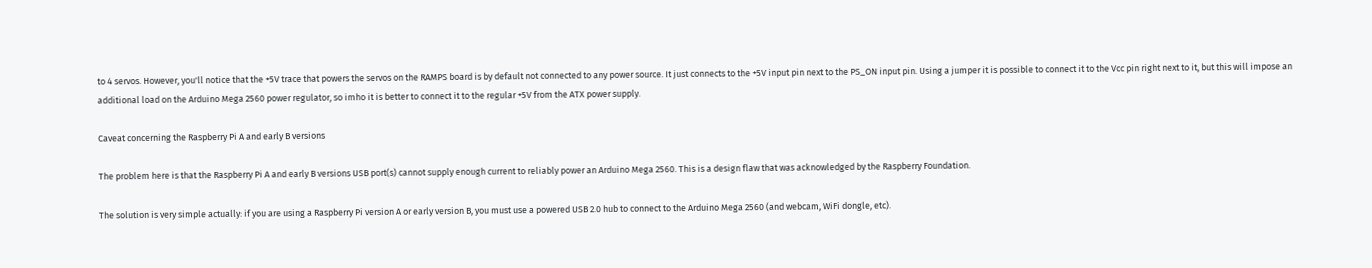to 4 servos. However, you'll notice that the +5V trace that powers the servos on the RAMPS board is by default not connected to any power source. It just connects to the +5V input pin next to the PS_ON input pin. Using a jumper it is possible to connect it to the Vcc pin right next to it, but this will impose an additional load on the Arduino Mega 2560 power regulator, so imho it is better to connect it to the regular +5V from the ATX power supply.

Caveat concerning the Raspberry Pi A and early B versions

The problem here is that the Raspberry Pi A and early B versions USB port(s) cannot supply enough current to reliably power an Arduino Mega 2560. This is a design flaw that was acknowledged by the Raspberry Foundation.

The solution is very simple actually: if you are using a Raspberry Pi version A or early version B, you must use a powered USB 2.0 hub to connect to the Arduino Mega 2560 (and webcam, WiFi dongle, etc).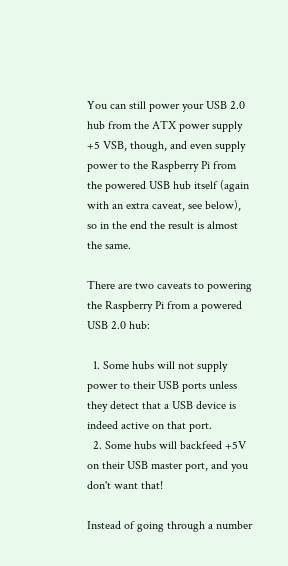You can still power your USB 2.0 hub from the ATX power supply +5 VSB, though, and even supply power to the Raspberry Pi from the powered USB hub itself (again with an extra caveat, see below), so in the end the result is almost the same.

There are two caveats to powering the Raspberry Pi from a powered USB 2.0 hub:

  1. Some hubs will not supply power to their USB ports unless they detect that a USB device is indeed active on that port.
  2. Some hubs will backfeed +5V on their USB master port, and you don't want that!

Instead of going through a number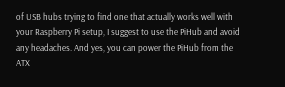of USB hubs trying to find one that actually works well with your Raspberry Pi setup, I suggest to use the PiHub and avoid any headaches. And yes, you can power the PiHub from the ATX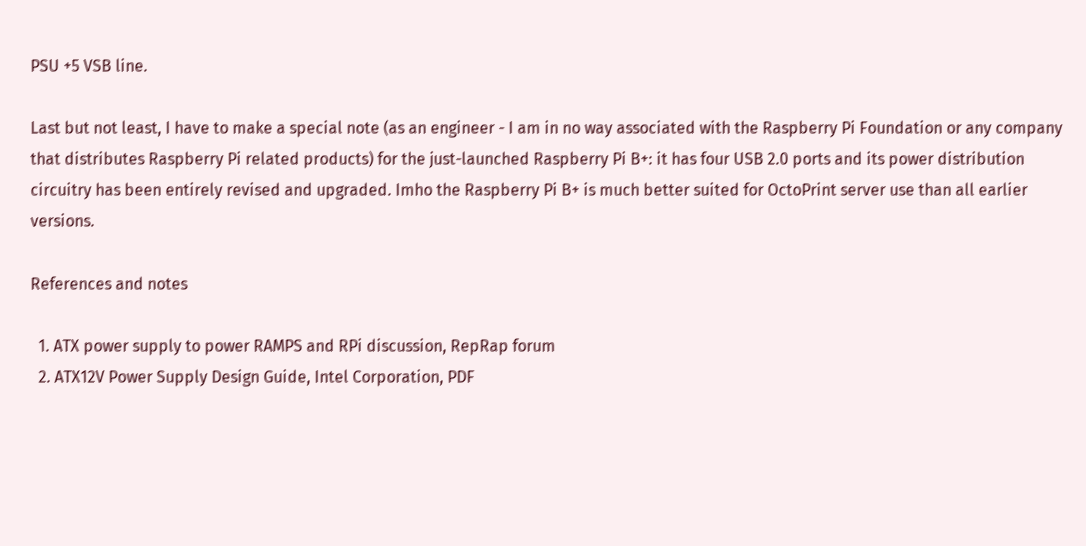PSU +5 VSB line.

Last but not least, I have to make a special note (as an engineer - I am in no way associated with the Raspberry Pi Foundation or any company that distributes Raspberry Pi related products) for the just-launched Raspberry Pi B+: it has four USB 2.0 ports and its power distribution circuitry has been entirely revised and upgraded. Imho the Raspberry Pi B+ is much better suited for OctoPrint server use than all earlier versions.

References and notes

  1. ATX power supply to power RAMPS and RPi discussion, RepRap forum
  2. ATX12V Power Supply Design Guide, Intel Corporation, PDF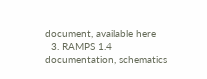document, available here
  3. RAMPS 1.4 documentation, schematics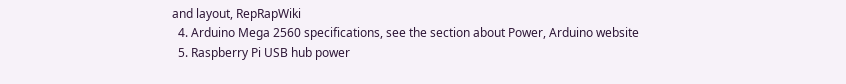and layout, RepRapWiki
  4. Arduino Mega 2560 specifications, see the section about Power, Arduino website
  5. Raspberry Pi USB hub power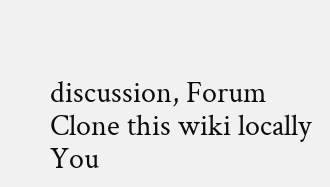discussion, Forum
Clone this wiki locally
You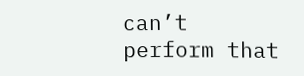can’t perform that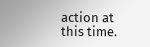action at this time.